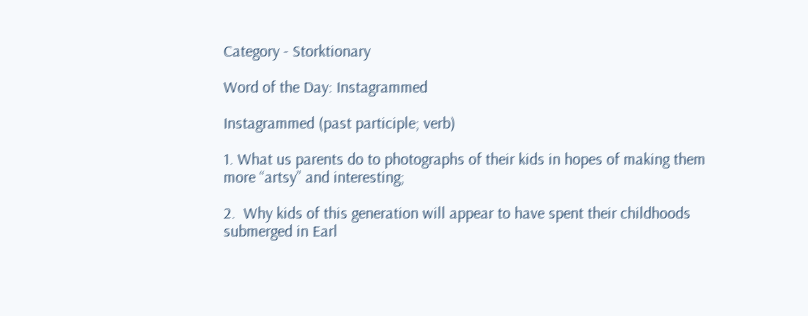Category - Storktionary

Word of the Day: Instagrammed

Instagrammed (past participle; verb)

1. What us parents do to photographs of their kids in hopes of making them more “artsy” and interesting;

2.  Why kids of this generation will appear to have spent their childhoods submerged in Earl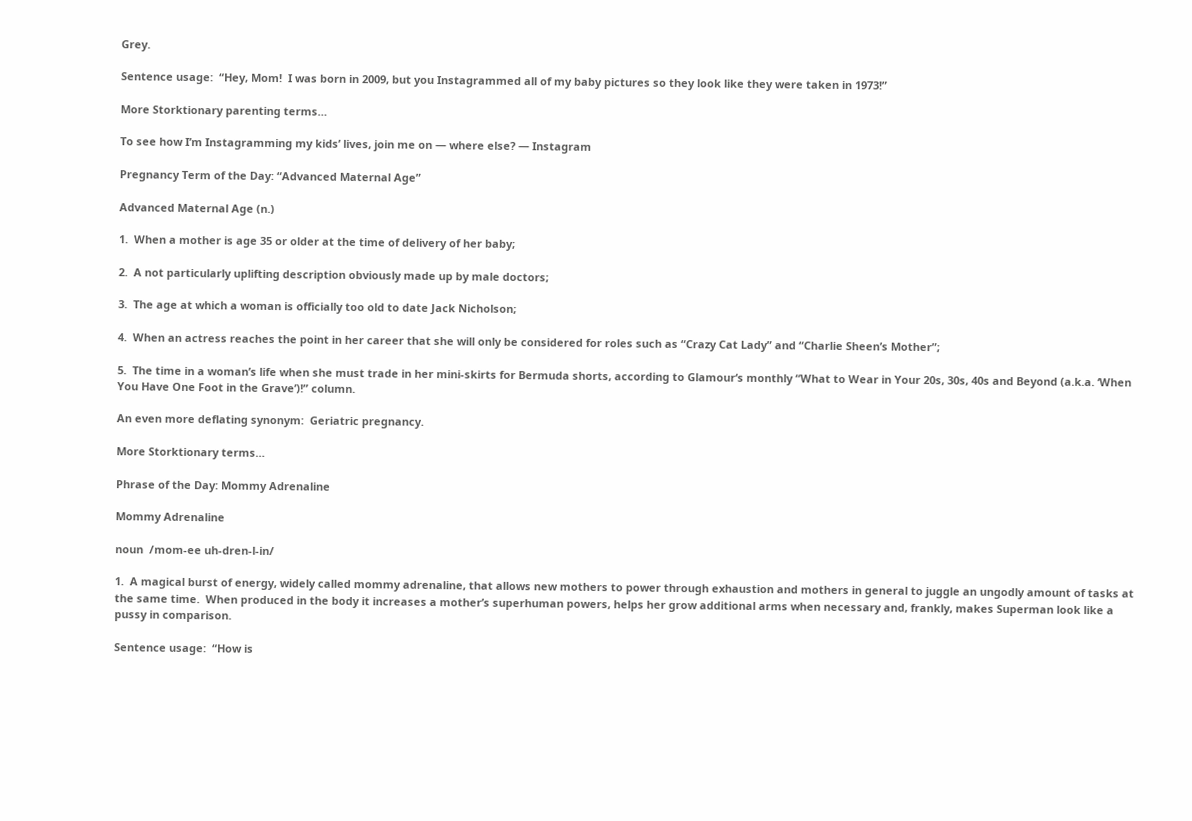Grey.

Sentence usage:  “Hey, Mom!  I was born in 2009, but you Instagrammed all of my baby pictures so they look like they were taken in 1973!”

More Storktionary parenting terms…

To see how I’m Instagramming my kids’ lives, join me on — where else? — Instagram

Pregnancy Term of the Day: “Advanced Maternal Age”

Advanced Maternal Age (n.)

1.  When a mother is age 35 or older at the time of delivery of her baby;

2.  A not particularly uplifting description obviously made up by male doctors;

3.  The age at which a woman is officially too old to date Jack Nicholson;

4.  When an actress reaches the point in her career that she will only be considered for roles such as “Crazy Cat Lady” and “Charlie Sheen’s Mother”;

5.  The time in a woman’s life when she must trade in her mini-skirts for Bermuda shorts, according to Glamour‘s monthly “What to Wear in Your 20s, 30s, 40s and Beyond (a.k.a. ‘When You Have One Foot in the Grave’)!” column.

An even more deflating synonym:  Geriatric pregnancy.

More Storktionary terms…

Phrase of the Day: Mommy Adrenaline

Mommy Adrenaline

noun  /mom-ee uh-dren-l-in/

1.  A magical burst of energy, widely called mommy adrenaline, that allows new mothers to power through exhaustion and mothers in general to juggle an ungodly amount of tasks at the same time.  When produced in the body it increases a mother’s superhuman powers, helps her grow additional arms when necessary and, frankly, makes Superman look like a pussy in comparison.

Sentence usage:  “How is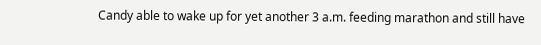Candy able to wake up for yet another 3 a.m. feeding marathon and still have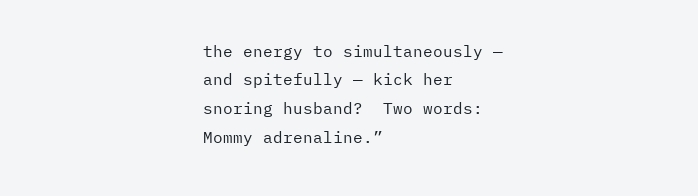the energy to simultaneously — and spitefully — kick her snoring husband?  Two words:  Mommy adrenaline.”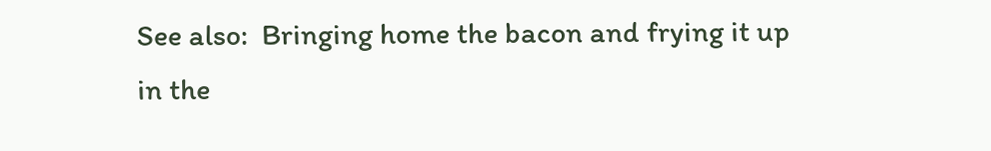See also:  Bringing home the bacon and frying it up in the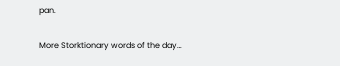pan.

More Storktionary words of the day…